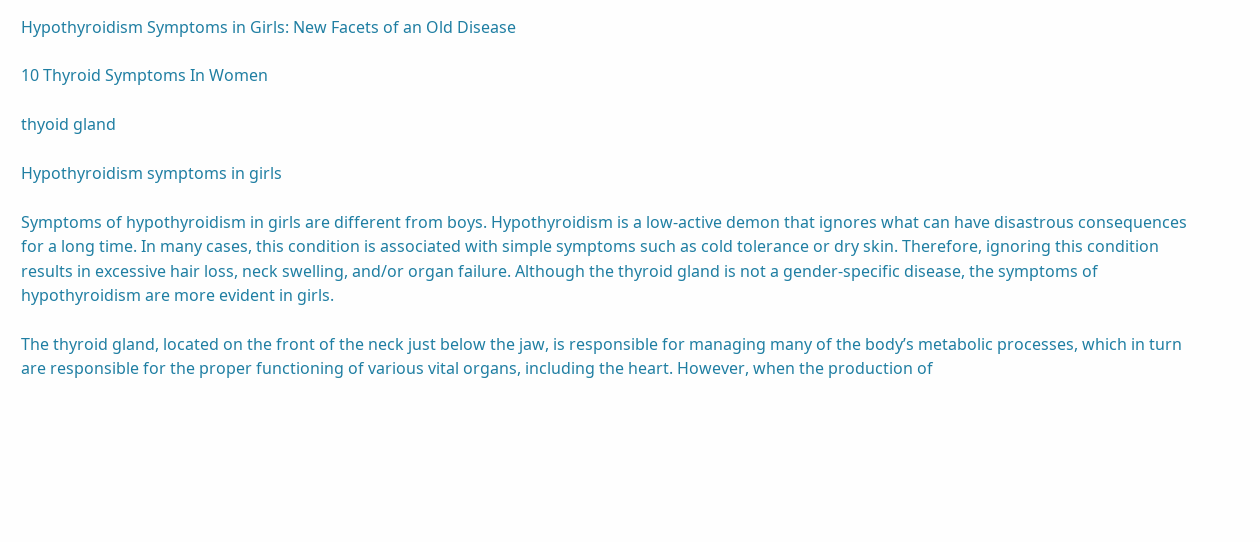Hypothyroidism Symptoms in Girls: New Facets of an Old Disease

10 Thyroid Symptoms In Women

thyoid gland

Hypothyroidism symptoms in girls

Symptoms of hypothyroidism in girls are different from boys. Hypothyroidism is a low-active demon that ignores what can have disastrous consequences for a long time. In many cases, this condition is associated with simple symptoms such as cold tolerance or dry skin. Therefore, ignoring this condition results in excessive hair loss, neck swelling, and/or organ failure. Although the thyroid gland is not a gender-specific disease, the symptoms of hypothyroidism are more evident in girls.

The thyroid gland, located on the front of the neck just below the jaw, is responsible for managing many of the body’s metabolic processes, which in turn are responsible for the proper functioning of various vital organs, including the heart. However, when the production of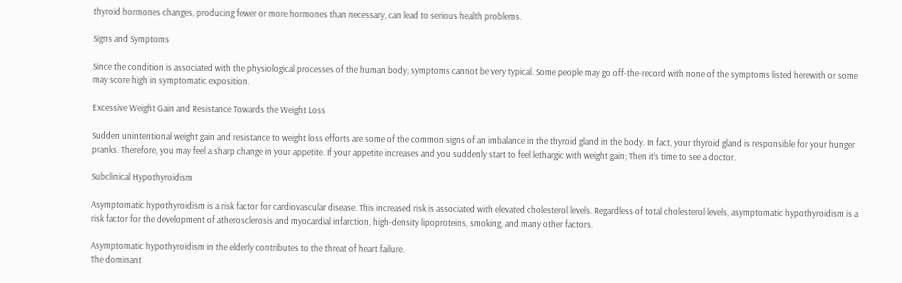thyroid hormones changes, producing fewer or more hormones than necessary, can lead to serious health problems.

Signs and Symptoms

Since the condition is associated with the physiological processes of the human body; symptoms cannot be very typical. Some people may go off-the-record with none of the symptoms listed herewith or some may score high in symptomatic exposition.

Excessive Weight Gain and Resistance Towards the Weight Loss

Sudden unintentional weight gain and resistance to weight loss efforts are some of the common signs of an imbalance in the thyroid gland in the body. In fact, your thyroid gland is responsible for your hunger pranks. Therefore, you may feel a sharp change in your appetite. If your appetite increases and you suddenly start to feel lethargic with weight gain; Then it’s time to see a doctor.

Subclinical Hypothyroidism

Asymptomatic hypothyroidism is a risk factor for cardiovascular disease. This increased risk is associated with elevated cholesterol levels. Regardless of total cholesterol levels, asymptomatic hypothyroidism is a risk factor for the development of atherosclerosis and myocardial infarction, high-density lipoproteins, smoking, and many other factors.

Asymptomatic hypothyroidism in the elderly contributes to the threat of heart failure.
The dominant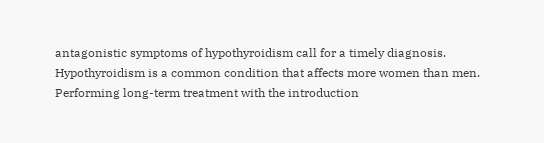antagonistic symptoms of hypothyroidism call for a timely diagnosis. Hypothyroidism is a common condition that affects more women than men. Performing long-term treatment with the introduction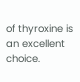of thyroxine is an excellent choice.